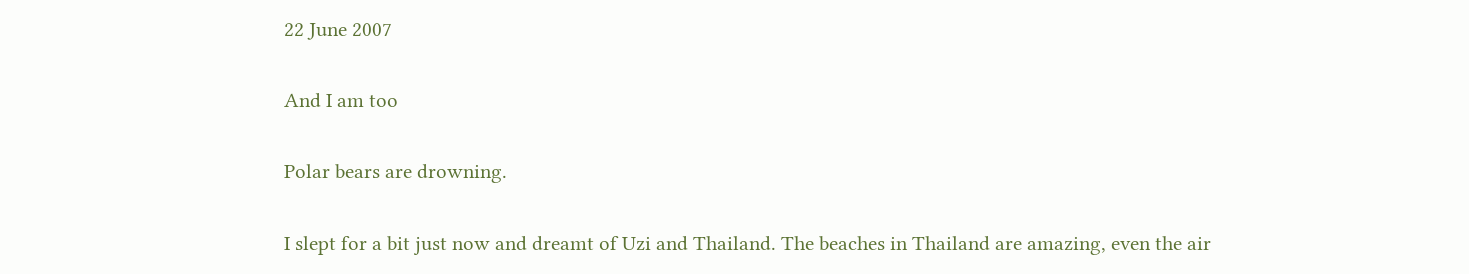22 June 2007

And I am too

Polar bears are drowning.

I slept for a bit just now and dreamt of Uzi and Thailand. The beaches in Thailand are amazing, even the air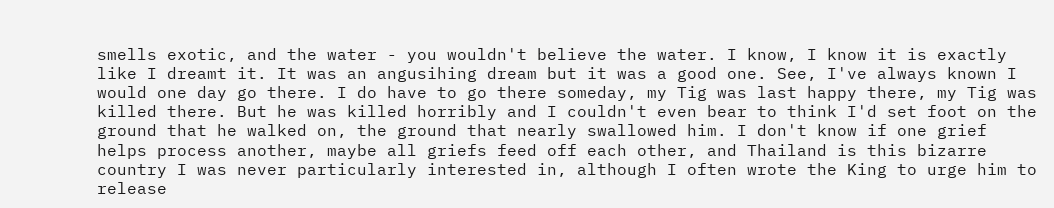smells exotic, and the water - you wouldn't believe the water. I know, I know it is exactly like I dreamt it. It was an angusihing dream but it was a good one. See, I've always known I would one day go there. I do have to go there someday, my Tig was last happy there, my Tig was killed there. But he was killed horribly and I couldn't even bear to think I'd set foot on the ground that he walked on, the ground that nearly swallowed him. I don't know if one grief helps process another, maybe all griefs feed off each other, and Thailand is this bizarre country I was never particularly interested in, although I often wrote the King to urge him to release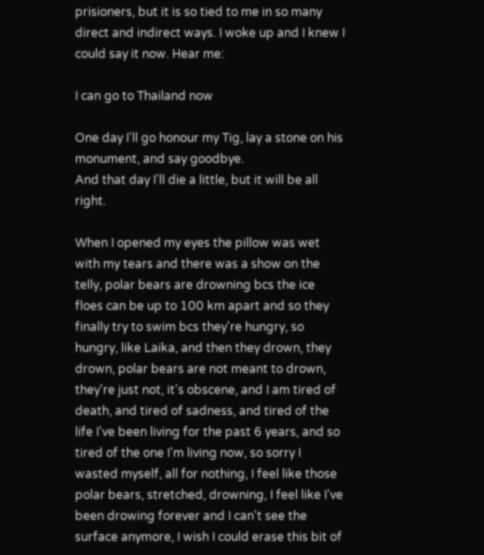prisioners, but it is so tied to me in so many direct and indirect ways. I woke up and I knew I could say it now. Hear me:

I can go to Thailand now

One day I'll go honour my Tig, lay a stone on his monument, and say goodbye.
And that day I'll die a little, but it will be all right.

When I opened my eyes the pillow was wet with my tears and there was a show on the telly, polar bears are drowning bcs the ice floes can be up to 100 km apart and so they finally try to swim bcs they're hungry, so hungry, like Laika, and then they drown, they drown, polar bears are not meant to drown, they're just not, it's obscene, and I am tired of death, and tired of sadness, and tired of the life I've been living for the past 6 years, and so tired of the one I'm living now, so sorry I wasted myself, all for nothing, I feel like those polar bears, stretched, drowning, I feel like I've been drowing forever and I can't see the surface anymore, I wish I could erase this bit of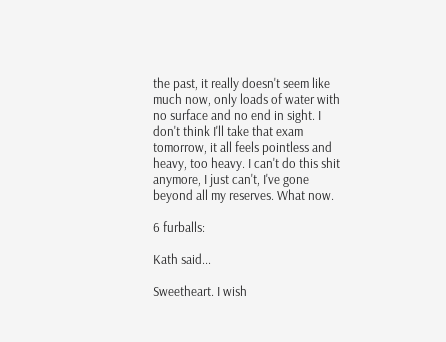the past, it really doesn't seem like much now, only loads of water with no surface and no end in sight. I don't think I'll take that exam tomorrow, it all feels pointless and heavy, too heavy. I can't do this shit anymore, I just can't, I've gone beyond all my reserves. What now.

6 furballs:

Kath said...

Sweetheart. I wish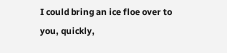I could bring an ice floe over to you, quickly,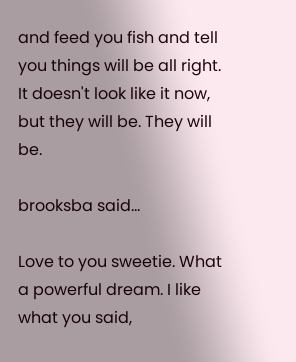and feed you fish and tell you things will be all right. It doesn't look like it now, but they will be. They will be.

brooksba said...

Love to you sweetie. What a powerful dream. I like what you said,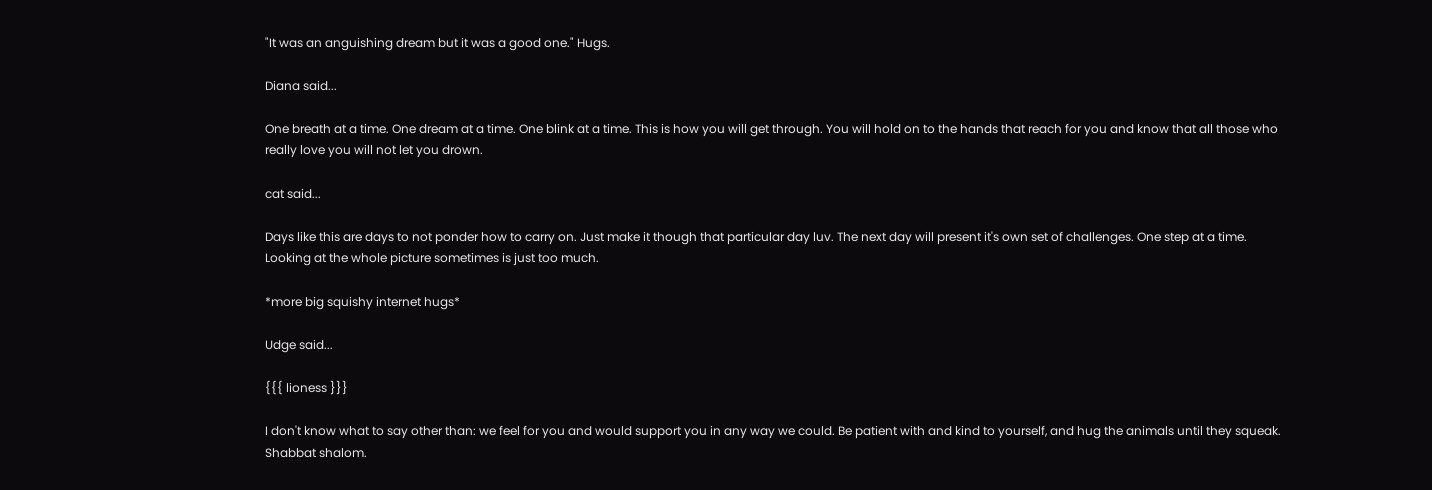"It was an anguishing dream but it was a good one." Hugs.

Diana said...

One breath at a time. One dream at a time. One blink at a time. This is how you will get through. You will hold on to the hands that reach for you and know that all those who really love you will not let you drown.

cat said...

Days like this are days to not ponder how to carry on. Just make it though that particular day luv. The next day will present it's own set of challenges. One step at a time. Looking at the whole picture sometimes is just too much.

*more big squishy internet hugs*

Udge said...

{{{ lioness }}}

I don't know what to say other than: we feel for you and would support you in any way we could. Be patient with and kind to yourself, and hug the animals until they squeak. Shabbat shalom.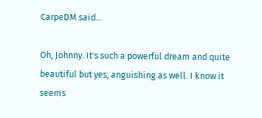CarpeDM said...

Oh, Johnny. It's such a powerful dream and quite beautiful but yes, anguishing as well. I know it seems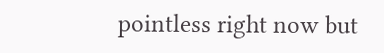pointless right now but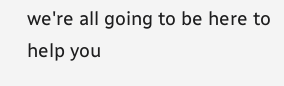we're all going to be here to help you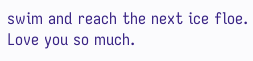swim and reach the next ice floe. Love you so much.